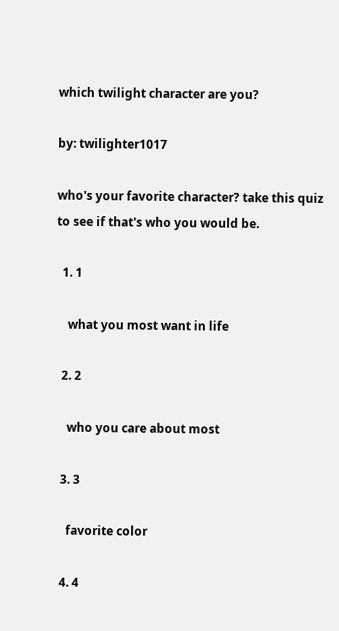which twilight character are you?

by: twilighter1017

who's your favorite character? take this quiz to see if that's who you would be.

  1. 1

    what you most want in life

  2. 2

    who you care about most

  3. 3

    favorite color

  4. 4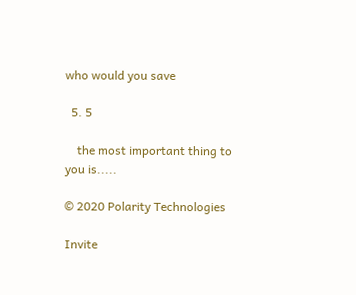who would you save

  5. 5

    the most important thing to you is.....

© 2020 Polarity Technologies

Invite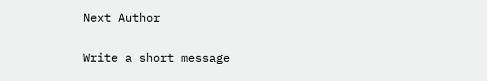Next Author

Write a short message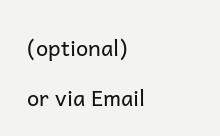(optional)

or via Email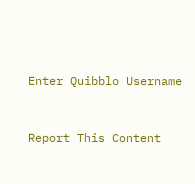Enter Quibblo Username


Report This Content